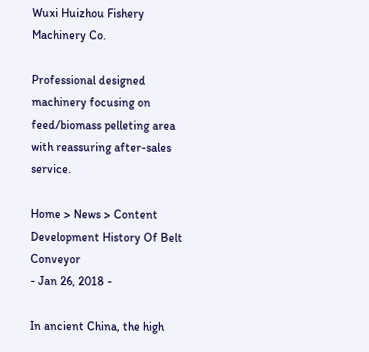Wuxi Huizhou Fishery Machinery Co.

Professional designed machinery focusing on feed/biomass pelleting area with reassuring after-sales service.

Home > News > Content
Development History Of Belt Conveyor
- Jan 26, 2018 -

In ancient China, the high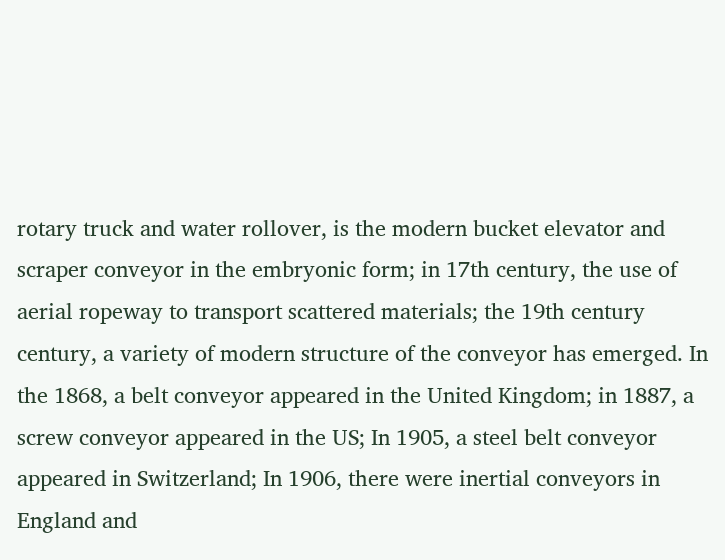rotary truck and water rollover, is the modern bucket elevator and scraper conveyor in the embryonic form; in 17th century, the use of aerial ropeway to transport scattered materials; the 19th century century, a variety of modern structure of the conveyor has emerged. In the 1868, a belt conveyor appeared in the United Kingdom; in 1887, a screw conveyor appeared in the US; In 1905, a steel belt conveyor appeared in Switzerland; In 1906, there were inertial conveyors in England and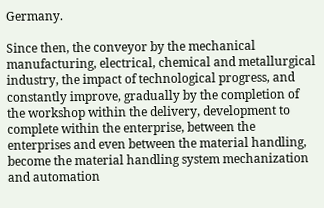Germany.

Since then, the conveyor by the mechanical manufacturing, electrical, chemical and metallurgical industry, the impact of technological progress, and constantly improve, gradually by the completion of the workshop within the delivery, development to complete within the enterprise, between the enterprises and even between the material handling, become the material handling system mechanization and automation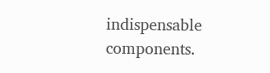indispensable components.